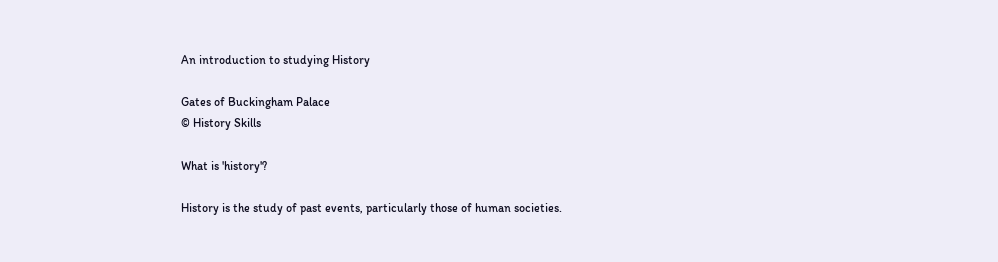An introduction to studying History

Gates of Buckingham Palace
© History Skills

What is 'history'?

History is the study of past events, particularly those of human societies.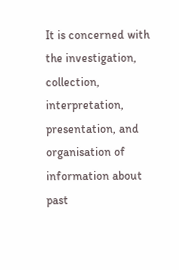It is concerned with the investigation, collection, interpretation, presentation, and organisation of information about past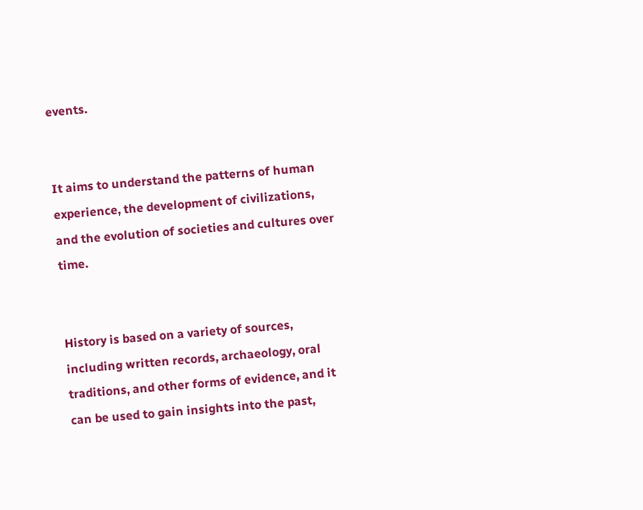events.


It aims to understand the patterns of human experience, the development of civilizations, and the evolution of societies and cultures over time.


History is based on a variety of sources, including written records, archaeology, oral traditions, and other forms of evidence, and it can be used to gain insights into the past,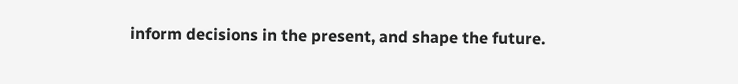inform decisions in the present, and shape the future.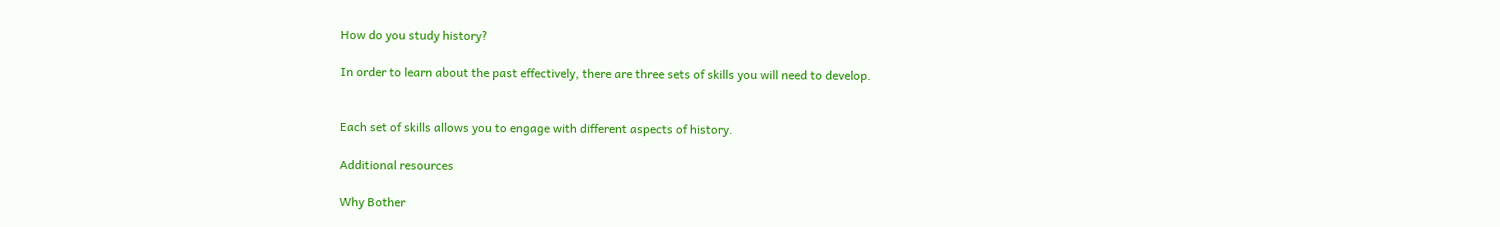How do you study history?

In order to learn about the past effectively, there are three sets of skills you will need to develop.


Each set of skills allows you to engage with different aspects of history.

Additional resources

Why Bother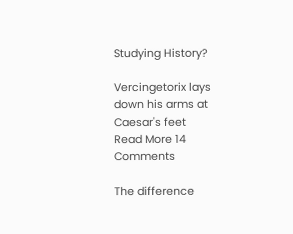Studying History?

Vercingetorix lays down his arms at Caesar's feet
Read More 14 Comments

The difference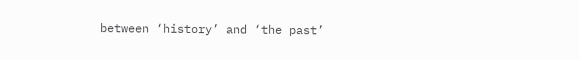between ‘history’ and ‘the past’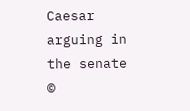Caesar arguing in the senate
©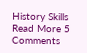History Skills
Read More 5 Comments